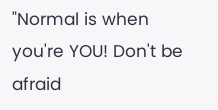"Normal is when you're YOU! Don't be afraid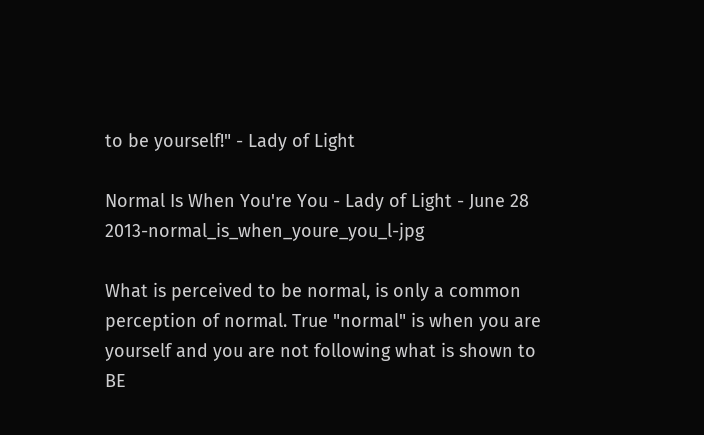to be yourself!" - Lady of Light

Normal Is When You're You - Lady of Light - June 28 2013-normal_is_when_youre_you_l-jpg

What is perceived to be normal, is only a common perception of normal. True "normal" is when you are yourself and you are not following what is shown to BE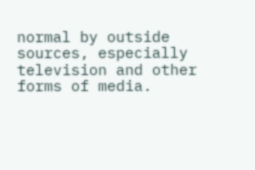normal by outside sources, especially television and other forms of media.